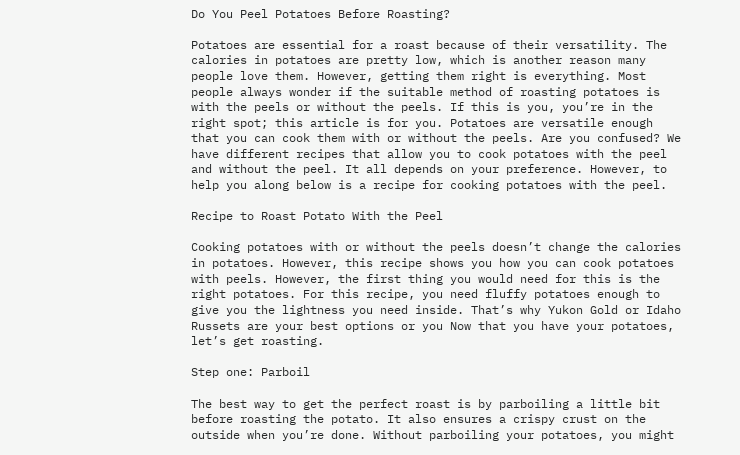Do You Peel Potatoes Before Roasting?

Potatoes are essential for a roast because of their versatility. The calories in potatoes are pretty low, which is another reason many people love them. However, getting them right is everything. Most people always wonder if the suitable method of roasting potatoes is with the peels or without the peels. If this is you, you’re in the right spot; this article is for you. Potatoes are versatile enough that you can cook them with or without the peels. Are you confused? We have different recipes that allow you to cook potatoes with the peel and without the peel. It all depends on your preference. However, to help you along below is a recipe for cooking potatoes with the peel.

Recipe to Roast Potato With the Peel

Cooking potatoes with or without the peels doesn’t change the calories in potatoes. However, this recipe shows you how you can cook potatoes with peels. However, the first thing you would need for this is the right potatoes. For this recipe, you need fluffy potatoes enough to give you the lightness you need inside. That’s why Yukon Gold or Idaho Russets are your best options or you Now that you have your potatoes, let’s get roasting.

Step one: Parboil

The best way to get the perfect roast is by parboiling a little bit before roasting the potato. It also ensures a crispy crust on the outside when you’re done. Without parboiling your potatoes, you might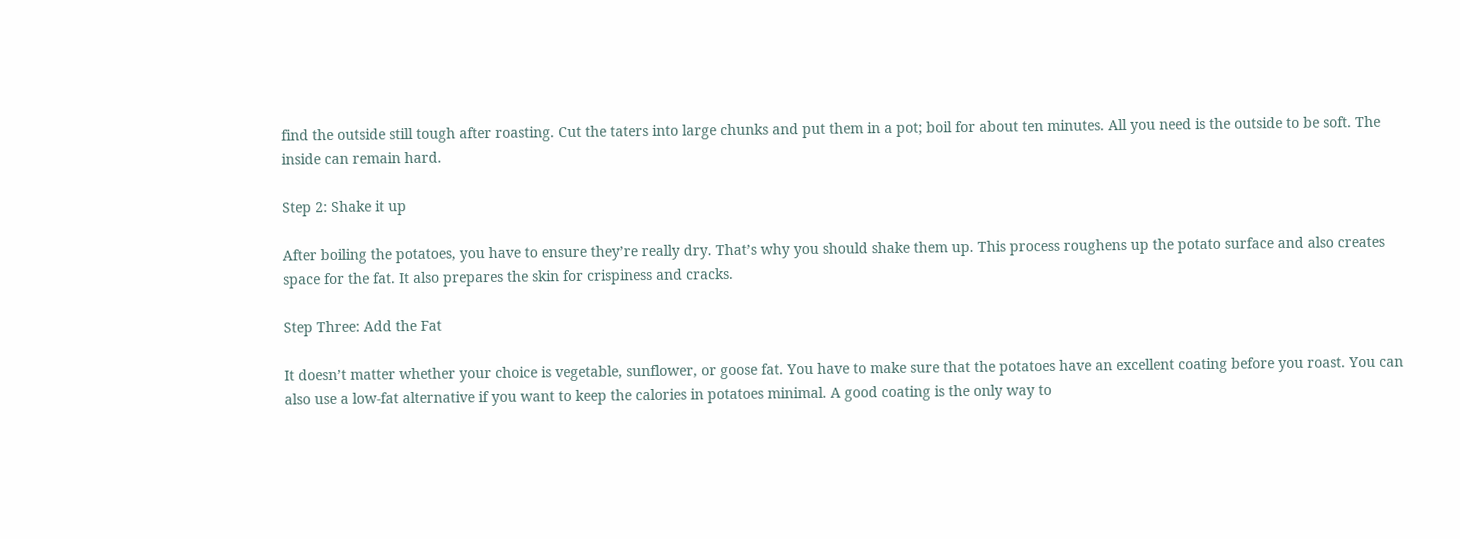find the outside still tough after roasting. Cut the taters into large chunks and put them in a pot; boil for about ten minutes. All you need is the outside to be soft. The inside can remain hard.

Step 2: Shake it up

After boiling the potatoes, you have to ensure they’re really dry. That’s why you should shake them up. This process roughens up the potato surface and also creates space for the fat. It also prepares the skin for crispiness and cracks.

Step Three: Add the Fat

It doesn’t matter whether your choice is vegetable, sunflower, or goose fat. You have to make sure that the potatoes have an excellent coating before you roast. You can also use a low-fat alternative if you want to keep the calories in potatoes minimal. A good coating is the only way to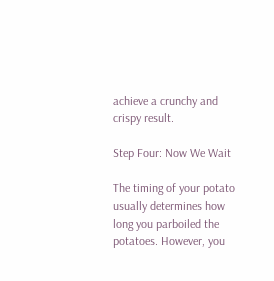achieve a crunchy and crispy result.

Step Four: Now We Wait

The timing of your potato usually determines how long you parboiled the potatoes. However, you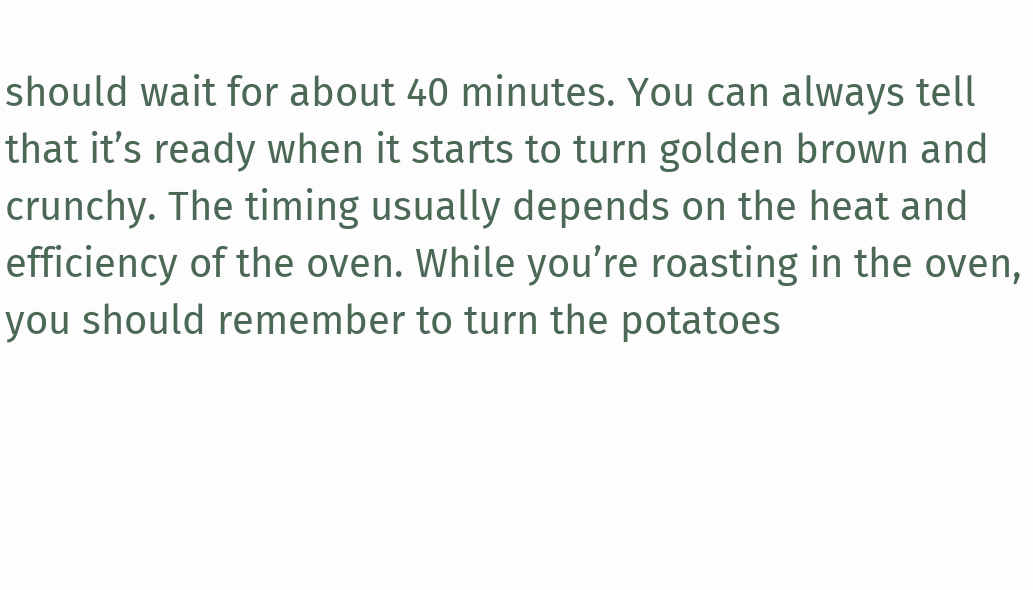should wait for about 40 minutes. You can always tell that it’s ready when it starts to turn golden brown and crunchy. The timing usually depends on the heat and efficiency of the oven. While you’re roasting in the oven, you should remember to turn the potatoes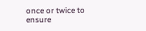once or twice to ensure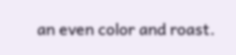an even color and roast.